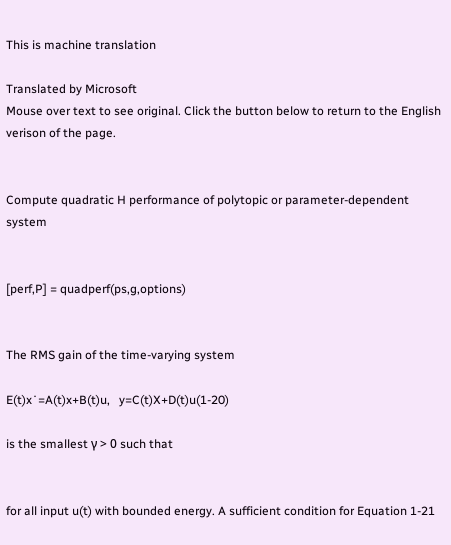This is machine translation

Translated by Microsoft
Mouse over text to see original. Click the button below to return to the English verison of the page.


Compute quadratic H performance of polytopic or parameter-dependent system


[perf,P] = quadperf(ps,g,options)


The RMS gain of the time-varying system

E(t)x˙=A(t)x+B(t)u,   y=C(t)X+D(t)u(1-20)

is the smallest γ > 0 such that


for all input u(t) with bounded energy. A sufficient condition for Equation 1-21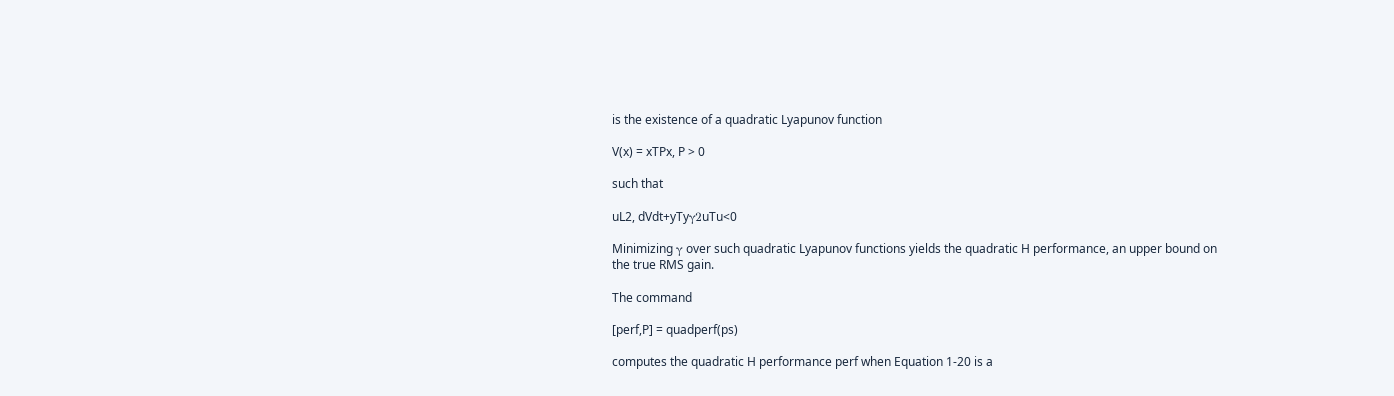is the existence of a quadratic Lyapunov function

V(x) = xTPx, P > 0

such that

uL2, dVdt+yTyγ2uTu<0

Minimizing γ over such quadratic Lyapunov functions yields the quadratic H performance, an upper bound on the true RMS gain.

The command

[perf,P] = quadperf(ps)

computes the quadratic H performance perf when Equation 1-20 is a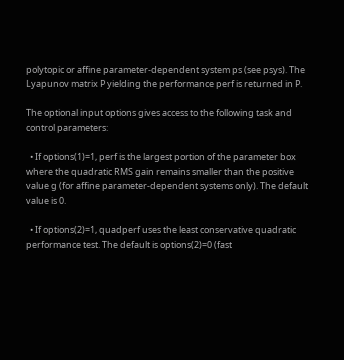polytopic or affine parameter-dependent system ps (see psys). The Lyapunov matrix P yielding the performance perf is returned in P.

The optional input options gives access to the following task and control parameters:

  • If options(1)=1, perf is the largest portion of the parameter box where the quadratic RMS gain remains smaller than the positive value g (for affine parameter-dependent systems only). The default value is 0.

  • If options(2)=1, quadperf uses the least conservative quadratic performance test. The default is options(2)=0 (fast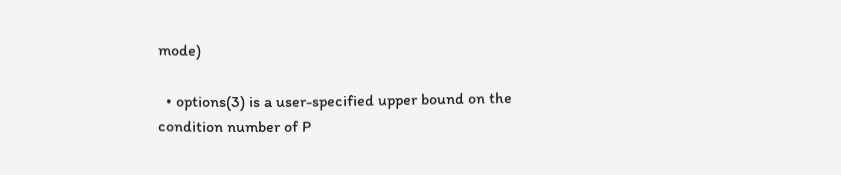mode)

  • options(3) is a user-specified upper bound on the condition number of P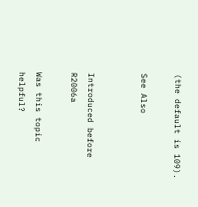(the default is 109).

See Also


Introduced before R2006a

Was this topic helpful?